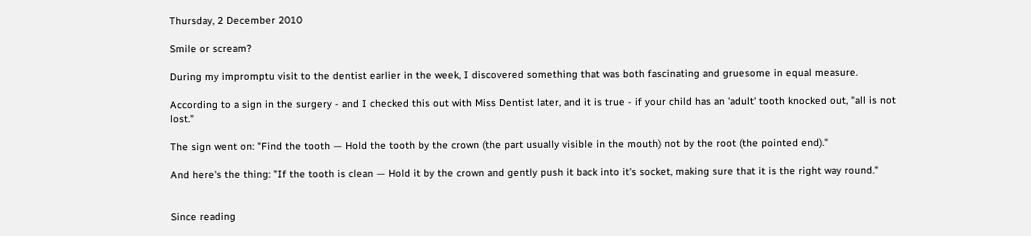Thursday, 2 December 2010

Smile or scream?

During my impromptu visit to the dentist earlier in the week, I discovered something that was both fascinating and gruesome in equal measure.

According to a sign in the surgery - and I checked this out with Miss Dentist later, and it is true - if your child has an 'adult' tooth knocked out, "all is not lost."

The sign went on: "Find the tooth — Hold the tooth by the crown (the part usually visible in the mouth) not by the root (the pointed end)."

And here's the thing: "If the tooth is clean — Hold it by the crown and gently push it back into it's socket, making sure that it is the right way round."


Since reading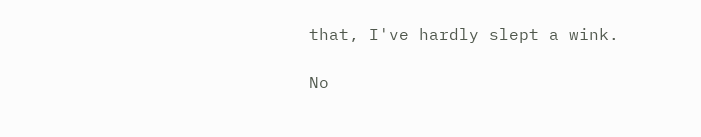that, I've hardly slept a wink.

No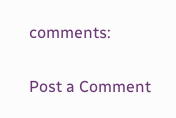comments:

Post a Comment